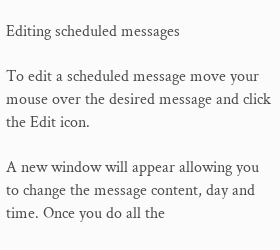Editing scheduled messages

To edit a scheduled message move your mouse over the desired message and click the Edit icon.

A new window will appear allowing you to change the message content, day and time. Once you do all the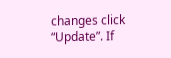changes click “Update”. If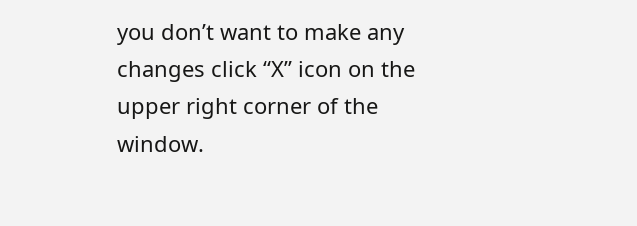you don’t want to make any changes click “X” icon on the upper right corner of the window.